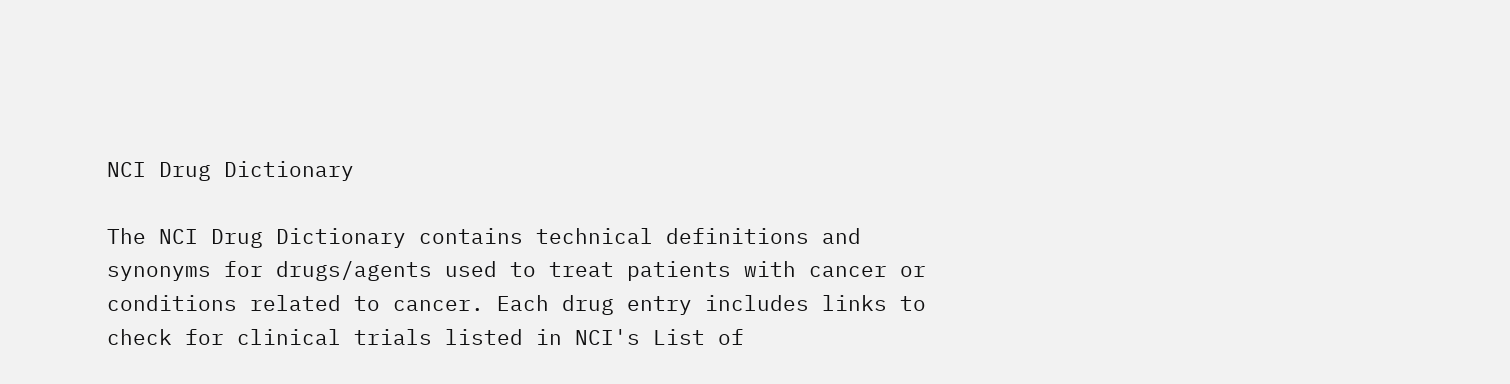NCI Drug Dictionary

The NCI Drug Dictionary contains technical definitions and synonyms for drugs/agents used to treat patients with cancer or conditions related to cancer. Each drug entry includes links to check for clinical trials listed in NCI's List of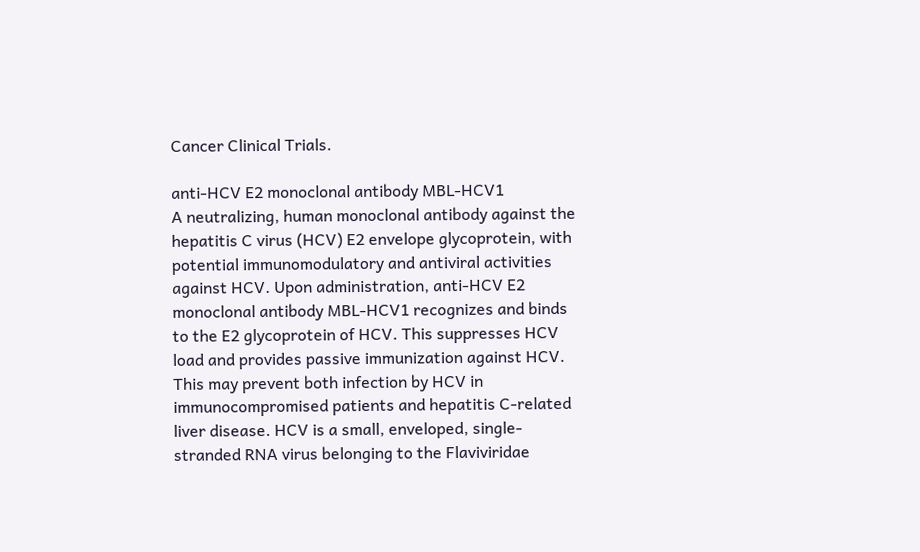Cancer Clinical Trials.

anti-HCV E2 monoclonal antibody MBL-HCV1
A neutralizing, human monoclonal antibody against the hepatitis C virus (HCV) E2 envelope glycoprotein, with potential immunomodulatory and antiviral activities against HCV. Upon administration, anti-HCV E2 monoclonal antibody MBL-HCV1 recognizes and binds to the E2 glycoprotein of HCV. This suppresses HCV load and provides passive immunization against HCV. This may prevent both infection by HCV in immunocompromised patients and hepatitis C-related liver disease. HCV is a small, enveloped, single-stranded RNA virus belonging to the Flaviviridae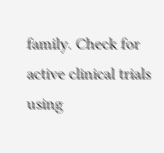family. Check for active clinical trials using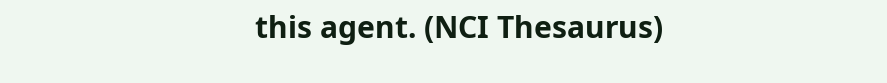this agent. (NCI Thesaurus)